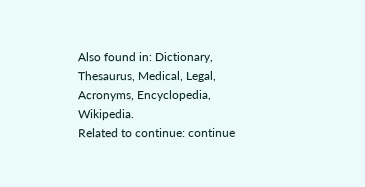Also found in: Dictionary, Thesaurus, Medical, Legal, Acronyms, Encyclopedia, Wikipedia.
Related to continue: continue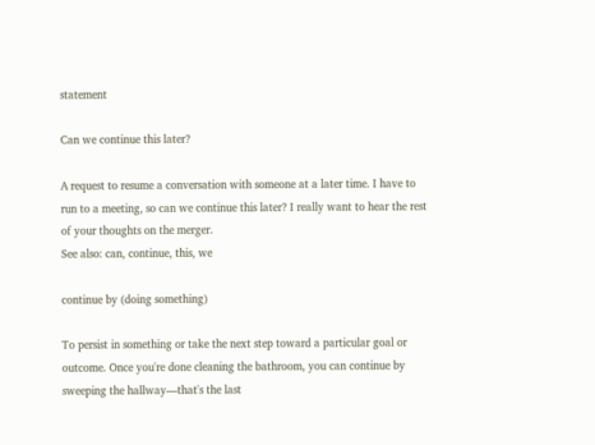statement

Can we continue this later?

A request to resume a conversation with someone at a later time. I have to run to a meeting, so can we continue this later? I really want to hear the rest of your thoughts on the merger.
See also: can, continue, this, we

continue by (doing something)

To persist in something or take the next step toward a particular goal or outcome. Once you're done cleaning the bathroom, you can continue by sweeping the hallway—that's the last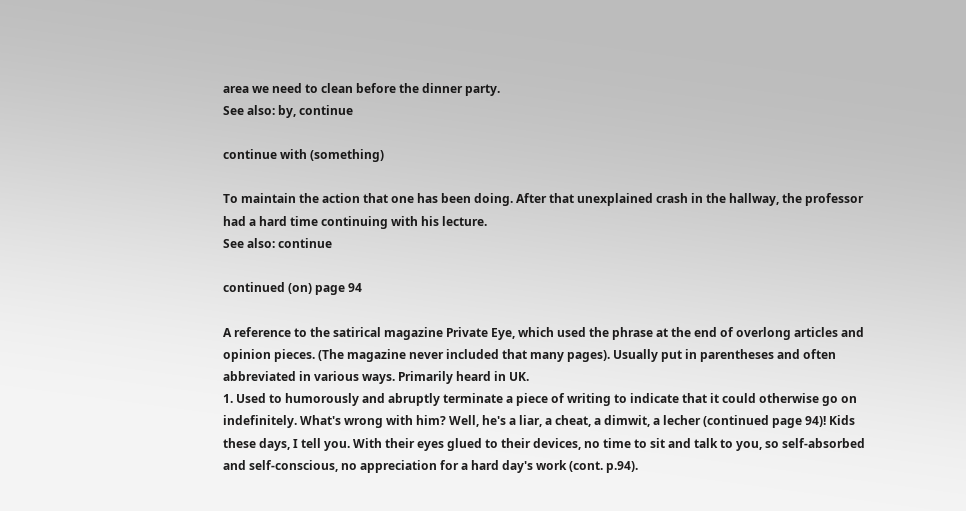area we need to clean before the dinner party.
See also: by, continue

continue with (something)

To maintain the action that one has been doing. After that unexplained crash in the hallway, the professor had a hard time continuing with his lecture.
See also: continue

continued (on) page 94

A reference to the satirical magazine Private Eye, which used the phrase at the end of overlong articles and opinion pieces. (The magazine never included that many pages). Usually put in parentheses and often abbreviated in various ways. Primarily heard in UK.
1. Used to humorously and abruptly terminate a piece of writing to indicate that it could otherwise go on indefinitely. What's wrong with him? Well, he's a liar, a cheat, a dimwit, a lecher (continued page 94)! Kids these days, I tell you. With their eyes glued to their devices, no time to sit and talk to you, so self-absorbed and self-conscious, no appreciation for a hard day's work (cont. p.94).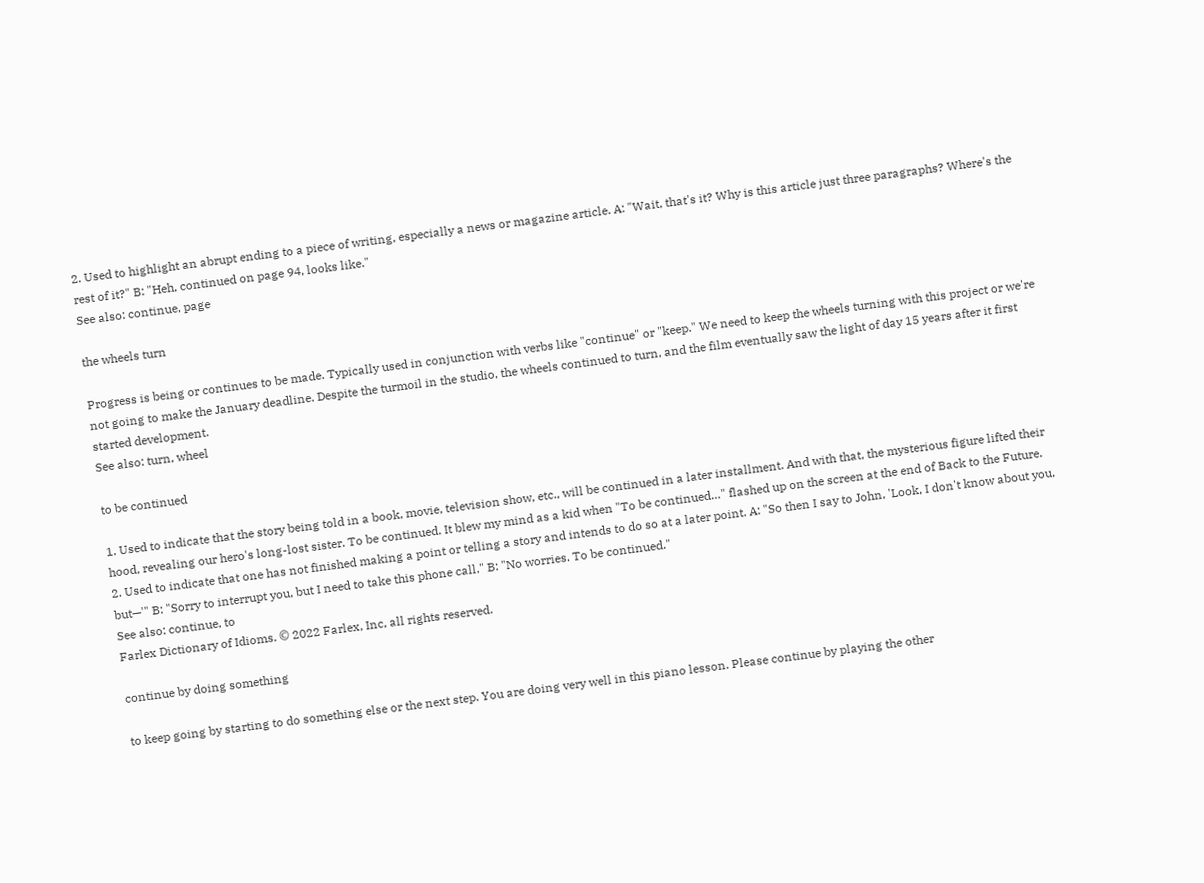2. Used to highlight an abrupt ending to a piece of writing, especially a news or magazine article. A: "Wait, that's it? Why is this article just three paragraphs? Where's the rest of it?" B: "Heh, continued on page 94, looks like."
See also: continue, page

the wheels turn

Progress is being or continues to be made. Typically used in conjunction with verbs like "continue" or "keep." We need to keep the wheels turning with this project or we're not going to make the January deadline. Despite the turmoil in the studio, the wheels continued to turn, and the film eventually saw the light of day 15 years after it first started development.
See also: turn, wheel

to be continued

1. Used to indicate that the story being told in a book, movie, television show, etc., will be continued in a later installment. And with that, the mysterious figure lifted their hood, revealing our hero's long-lost sister. To be continued. It blew my mind as a kid when "To be continued…" flashed up on the screen at the end of Back to the Future.
2. Used to indicate that one has not finished making a point or telling a story and intends to do so at a later point. A: "So then I say to John, 'Look, I don't know about you, but—'" B: "Sorry to interrupt you, but I need to take this phone call." B: "No worries. To be continued."
See also: continue, to
Farlex Dictionary of Idioms. © 2022 Farlex, Inc, all rights reserved.

continue by doing something

to keep going by starting to do something else or the next step. You are doing very well in this piano lesson. Please continue by playing the other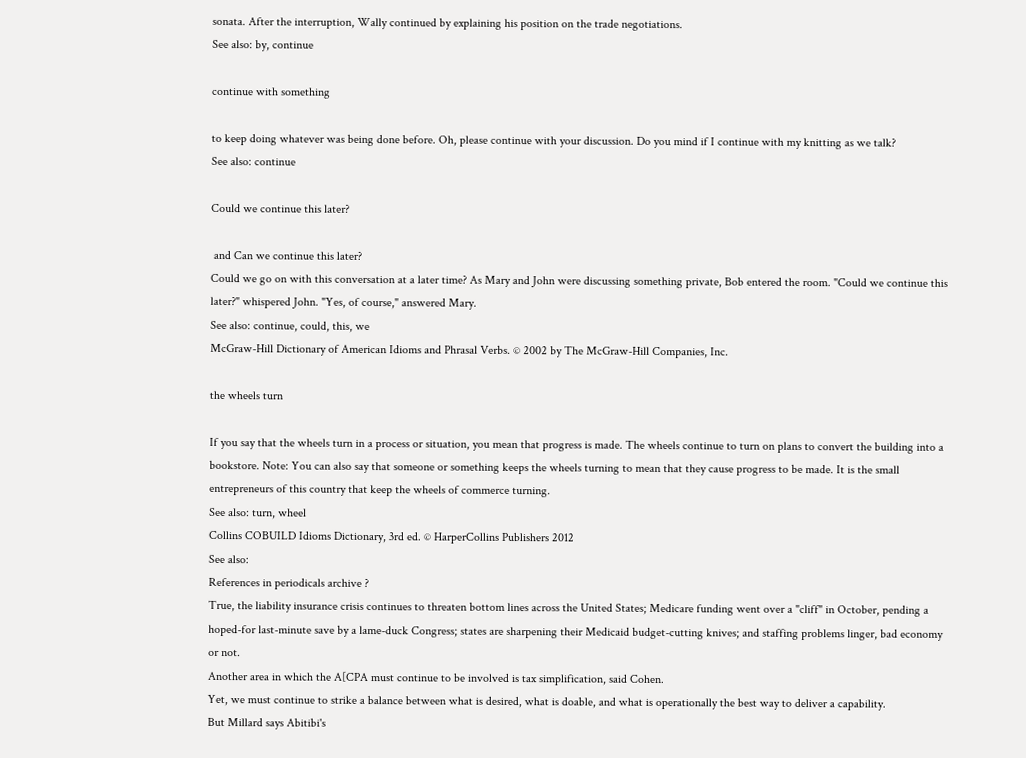sonata. After the interruption, Wally continued by explaining his position on the trade negotiations.
See also: by, continue

continue with something

to keep doing whatever was being done before. Oh, please continue with your discussion. Do you mind if I continue with my knitting as we talk?
See also: continue

Could we continue this later?

 and Can we continue this later?
Could we go on with this conversation at a later time? As Mary and John were discussing something private, Bob entered the room. "Could we continue this later?" whispered John. "Yes, of course," answered Mary.
See also: continue, could, this, we
McGraw-Hill Dictionary of American Idioms and Phrasal Verbs. © 2002 by The McGraw-Hill Companies, Inc.

the wheels turn

If you say that the wheels turn in a process or situation, you mean that progress is made. The wheels continue to turn on plans to convert the building into a bookstore. Note: You can also say that someone or something keeps the wheels turning to mean that they cause progress to be made. It is the small entrepreneurs of this country that keep the wheels of commerce turning.
See also: turn, wheel
Collins COBUILD Idioms Dictionary, 3rd ed. © HarperCollins Publishers 2012
See also:
References in periodicals archive ?
True, the liability insurance crisis continues to threaten bottom lines across the United States; Medicare funding went over a "cliff" in October, pending a hoped-for last-minute save by a lame-duck Congress; states are sharpening their Medicaid budget-cutting knives; and staffing problems linger, bad economy or not.
Another area in which the A[CPA must continue to be involved is tax simplification, said Cohen.
Yet, we must continue to strike a balance between what is desired, what is doable, and what is operationally the best way to deliver a capability.
But Millard says Abitibi's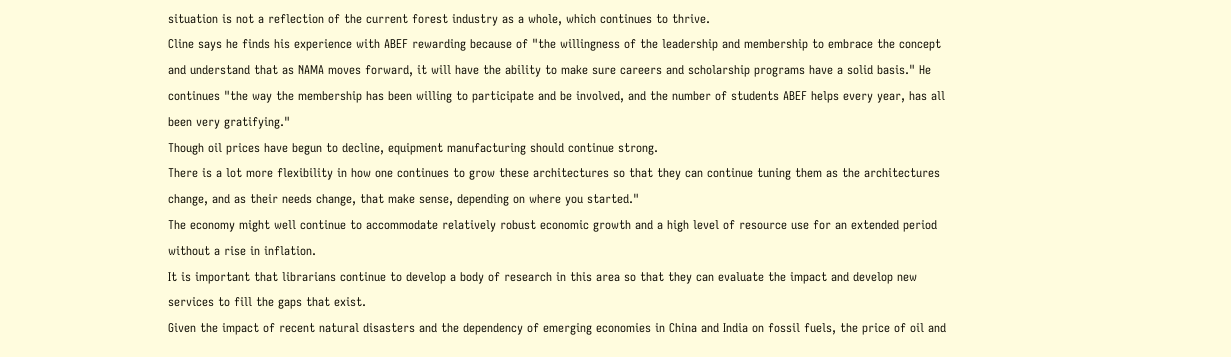situation is not a reflection of the current forest industry as a whole, which continues to thrive.
Cline says he finds his experience with ABEF rewarding because of "the willingness of the leadership and membership to embrace the concept and understand that as NAMA moves forward, it will have the ability to make sure careers and scholarship programs have a solid basis." He continues "the way the membership has been willing to participate and be involved, and the number of students ABEF helps every year, has all been very gratifying."
Though oil prices have begun to decline, equipment manufacturing should continue strong.
There is a lot more flexibility in how one continues to grow these architectures so that they can continue tuning them as the architectures change, and as their needs change, that make sense, depending on where you started."
The economy might well continue to accommodate relatively robust economic growth and a high level of resource use for an extended period without a rise in inflation.
It is important that librarians continue to develop a body of research in this area so that they can evaluate the impact and develop new services to fill the gaps that exist.
Given the impact of recent natural disasters and the dependency of emerging economies in China and India on fossil fuels, the price of oil and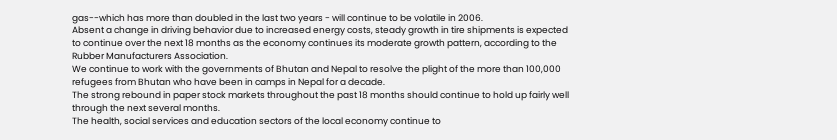gas--which has more than doubled in the last two years - will continue to be volatile in 2006.
Absent a change in driving behavior due to increased energy costs, steady growth in tire shipments is expected to continue over the next 18 months as the economy continues its moderate growth pattern, according to the Rubber Manufacturers Association.
We continue to work with the governments of Bhutan and Nepal to resolve the plight of the more than 100,000 refugees from Bhutan who have been in camps in Nepal for a decade.
The strong rebound in paper stock markets throughout the past 18 months should continue to hold up fairly well through the next several months.
The health, social services and education sectors of the local economy continue to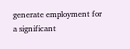generate employment for a significant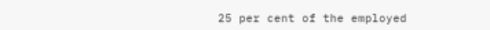25 per cent of the employed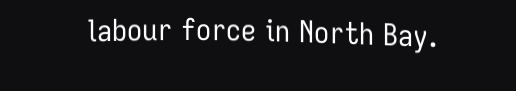labour force in North Bay.